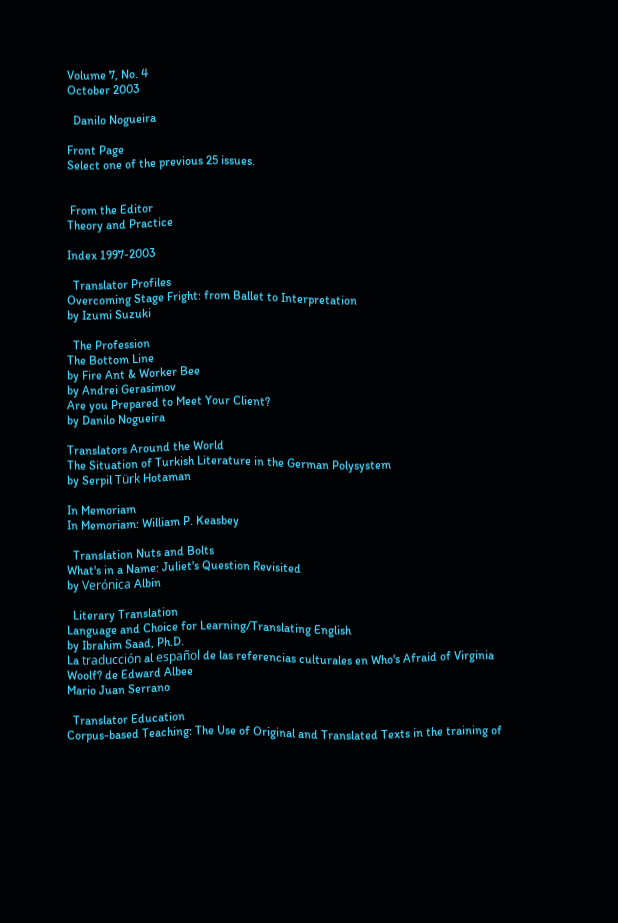Volume 7, No. 4
October 2003

  Danilo Nogueira

Front Page
Select one of the previous 25 issues.


 From the Editor
Theory and Practice

Index 1997-2003

  Translator Profiles
Overcoming Stage Fright: from Ballet to Interpretation
by Izumi Suzuki

  The Profession
The Bottom Line
by Fire Ant & Worker Bee
by Andrei Gerasimov
Are you Prepared to Meet Your Client?
by Danilo Nogueira

Translators Around the World
The Situation of Turkish Literature in the German Polysystem
by Serpil Türk Hotaman

In Memoriam
In Memoriam: William P. Keasbey

  Translation Nuts and Bolts
What's in a Name: Juliet's Question Revisited
by Verónica Albin

  Literary Translation
Language and Choice for Learning/Translating English
by Ibrahim Saad, Ph.D.
La traducción al español de las referencias culturales en Who's Afraid of Virginia Woolf? de Edward Albee
Mario Juan Serrano

  Translator Education
Corpus-based Teaching: The Use of Original and Translated Texts in the training of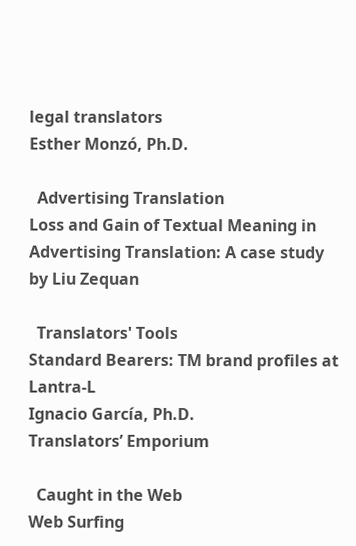legal translators
Esther Monzó, Ph.D.

  Advertising Translation
Loss and Gain of Textual Meaning in Advertising Translation: A case study
by Liu Zequan

  Translators' Tools
Standard Bearers: TM brand profiles at Lantra-L
Ignacio García, Ph.D.
Translators’ Emporium

  Caught in the Web
Web Surfing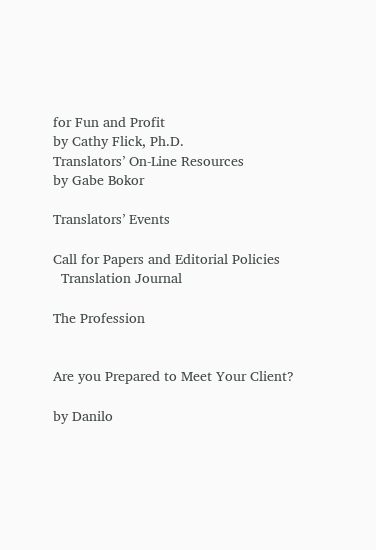for Fun and Profit
by Cathy Flick, Ph.D.
Translators’ On-Line Resources
by Gabe Bokor

Translators’ Events

Call for Papers and Editorial Policies
  Translation Journal

The Profession


Are you Prepared to Meet Your Client?

by Danilo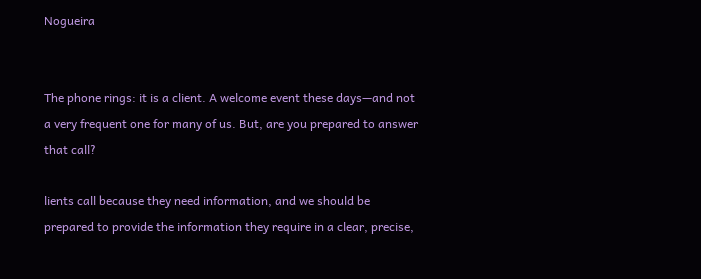Nogueira


The phone rings: it is a client. A welcome event these days—and not a very frequent one for many of us. But, are you prepared to answer that call?

lients call because they need information, and we should be prepared to provide the information they require in a clear, precise,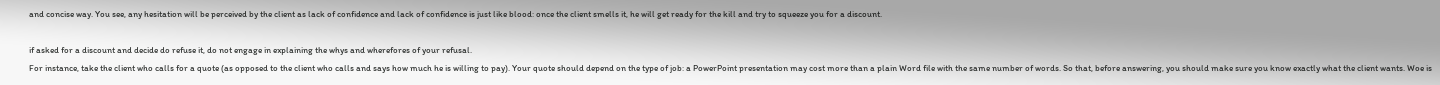and concise way. You see, any hesitation will be perceived by the client as lack of confidence and lack of confidence is just like blood: once the client smells it, he will get ready for the kill and try to squeeze you for a discount.

if asked for a discount and decide do refuse it, do not engage in explaining the whys and wherefores of your refusal.
For instance, take the client who calls for a quote (as opposed to the client who calls and says how much he is willing to pay). Your quote should depend on the type of job: a PowerPoint presentation may cost more than a plain Word file with the same number of words. So that, before answering, you should make sure you know exactly what the client wants. Woe is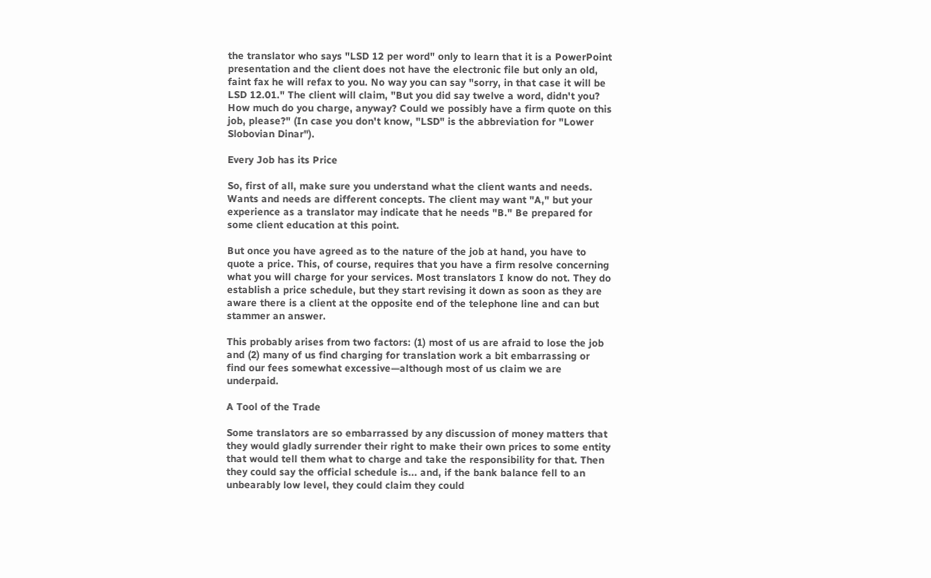the translator who says "LSD 12 per word" only to learn that it is a PowerPoint presentation and the client does not have the electronic file but only an old, faint fax he will refax to you. No way you can say "sorry, in that case it will be LSD 12.01." The client will claim, "But you did say twelve a word, didn't you? How much do you charge, anyway? Could we possibly have a firm quote on this job, please?" (In case you don't know, "LSD" is the abbreviation for "Lower Slobovian Dinar").

Every Job has its Price

So, first of all, make sure you understand what the client wants and needs. Wants and needs are different concepts. The client may want "A," but your experience as a translator may indicate that he needs "B." Be prepared for some client education at this point.

But once you have agreed as to the nature of the job at hand, you have to quote a price. This, of course, requires that you have a firm resolve concerning what you will charge for your services. Most translators I know do not. They do establish a price schedule, but they start revising it down as soon as they are aware there is a client at the opposite end of the telephone line and can but stammer an answer.

This probably arises from two factors: (1) most of us are afraid to lose the job and (2) many of us find charging for translation work a bit embarrassing or find our fees somewhat excessive—although most of us claim we are underpaid.

A Tool of the Trade

Some translators are so embarrassed by any discussion of money matters that they would gladly surrender their right to make their own prices to some entity that would tell them what to charge and take the responsibility for that. Then they could say the official schedule is... and, if the bank balance fell to an unbearably low level, they could claim they could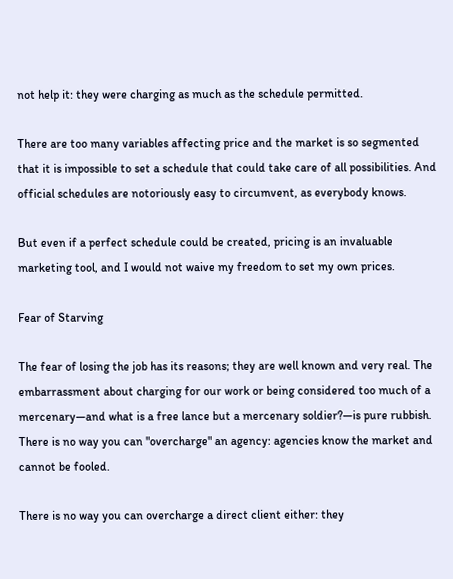not help it: they were charging as much as the schedule permitted.

There are too many variables affecting price and the market is so segmented that it is impossible to set a schedule that could take care of all possibilities. And official schedules are notoriously easy to circumvent, as everybody knows.

But even if a perfect schedule could be created, pricing is an invaluable marketing tool, and I would not waive my freedom to set my own prices.

Fear of Starving

The fear of losing the job has its reasons; they are well known and very real. The embarrassment about charging for our work or being considered too much of a mercenary—and what is a free lance but a mercenary soldier?—is pure rubbish. There is no way you can "overcharge" an agency: agencies know the market and cannot be fooled.

There is no way you can overcharge a direct client either: they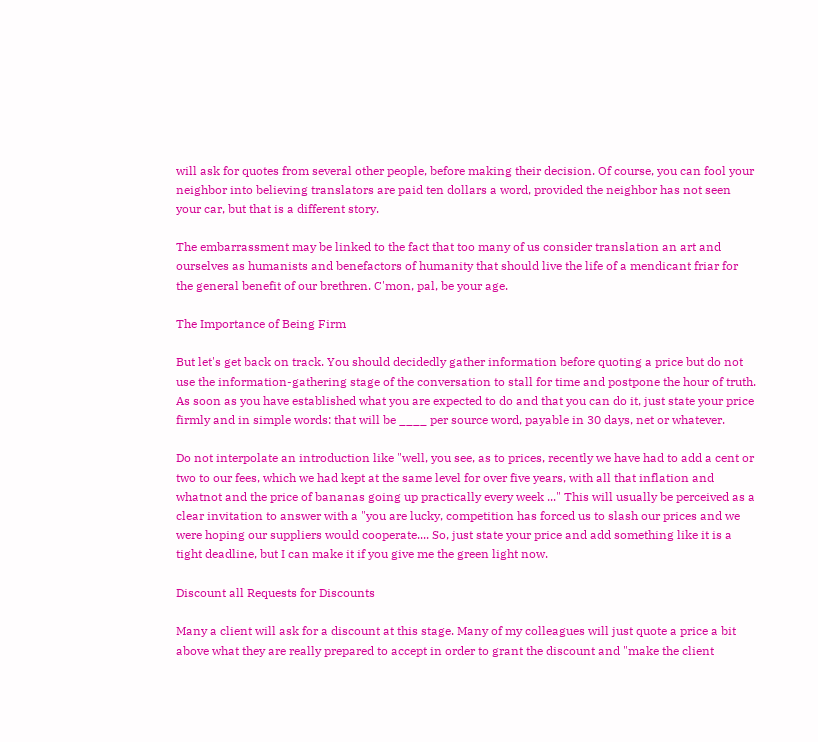will ask for quotes from several other people, before making their decision. Of course, you can fool your neighbor into believing translators are paid ten dollars a word, provided the neighbor has not seen your car, but that is a different story.

The embarrassment may be linked to the fact that too many of us consider translation an art and ourselves as humanists and benefactors of humanity that should live the life of a mendicant friar for the general benefit of our brethren. C'mon, pal, be your age.

The Importance of Being Firm

But let's get back on track. You should decidedly gather information before quoting a price but do not use the information-gathering stage of the conversation to stall for time and postpone the hour of truth. As soon as you have established what you are expected to do and that you can do it, just state your price firmly and in simple words: that will be ____ per source word, payable in 30 days, net or whatever.

Do not interpolate an introduction like "well, you see, as to prices, recently we have had to add a cent or two to our fees, which we had kept at the same level for over five years, with all that inflation and whatnot and the price of bananas going up practically every week ..." This will usually be perceived as a clear invitation to answer with a "you are lucky, competition has forced us to slash our prices and we were hoping our suppliers would cooperate.... So, just state your price and add something like it is a tight deadline, but I can make it if you give me the green light now.

Discount all Requests for Discounts

Many a client will ask for a discount at this stage. Many of my colleagues will just quote a price a bit above what they are really prepared to accept in order to grant the discount and "make the client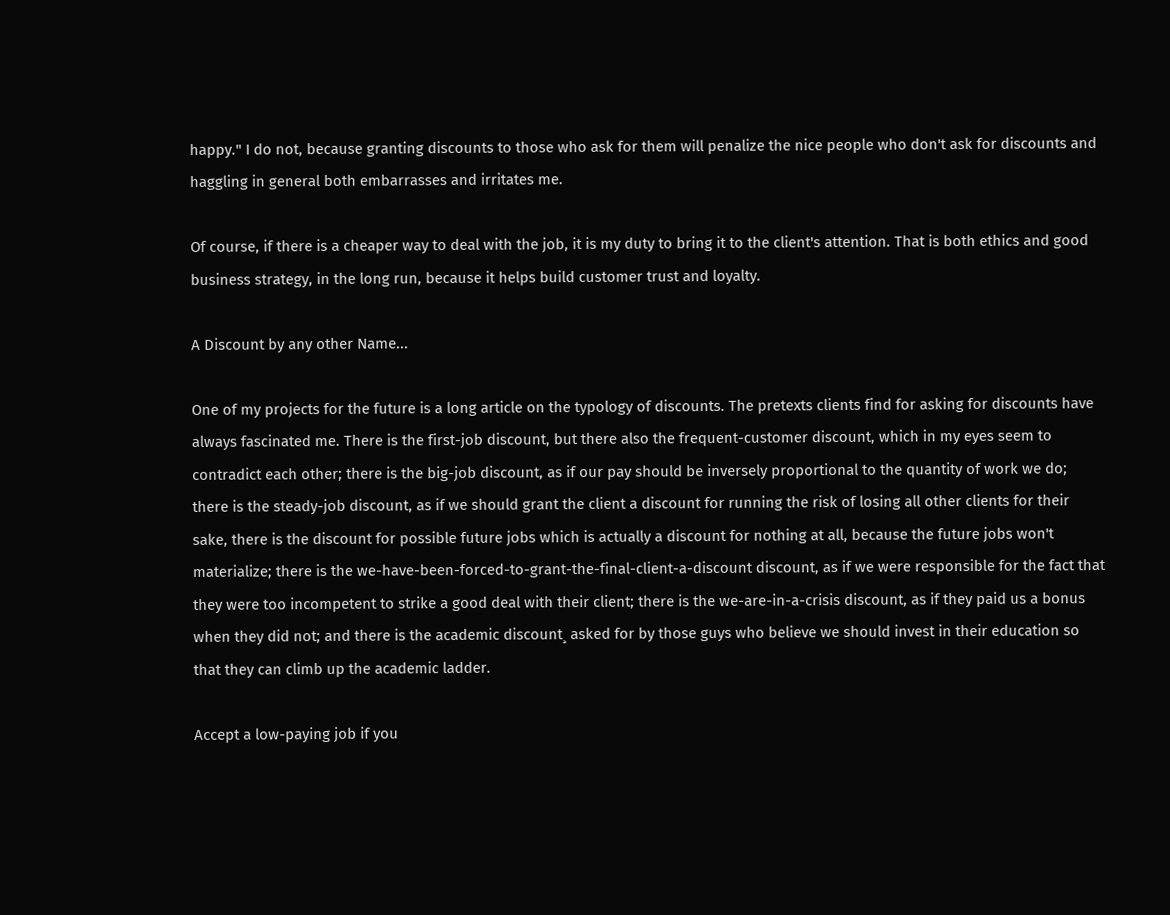happy." I do not, because granting discounts to those who ask for them will penalize the nice people who don't ask for discounts and haggling in general both embarrasses and irritates me.

Of course, if there is a cheaper way to deal with the job, it is my duty to bring it to the client's attention. That is both ethics and good business strategy, in the long run, because it helps build customer trust and loyalty.

A Discount by any other Name...

One of my projects for the future is a long article on the typology of discounts. The pretexts clients find for asking for discounts have always fascinated me. There is the first-job discount, but there also the frequent-customer discount, which in my eyes seem to contradict each other; there is the big-job discount, as if our pay should be inversely proportional to the quantity of work we do; there is the steady-job discount, as if we should grant the client a discount for running the risk of losing all other clients for their sake, there is the discount for possible future jobs which is actually a discount for nothing at all, because the future jobs won't materialize; there is the we-have-been-forced-to-grant-the-final-client-a-discount discount, as if we were responsible for the fact that they were too incompetent to strike a good deal with their client; there is the we-are-in-a-crisis discount, as if they paid us a bonus when they did not; and there is the academic discount¸ asked for by those guys who believe we should invest in their education so that they can climb up the academic ladder.

Accept a low-paying job if you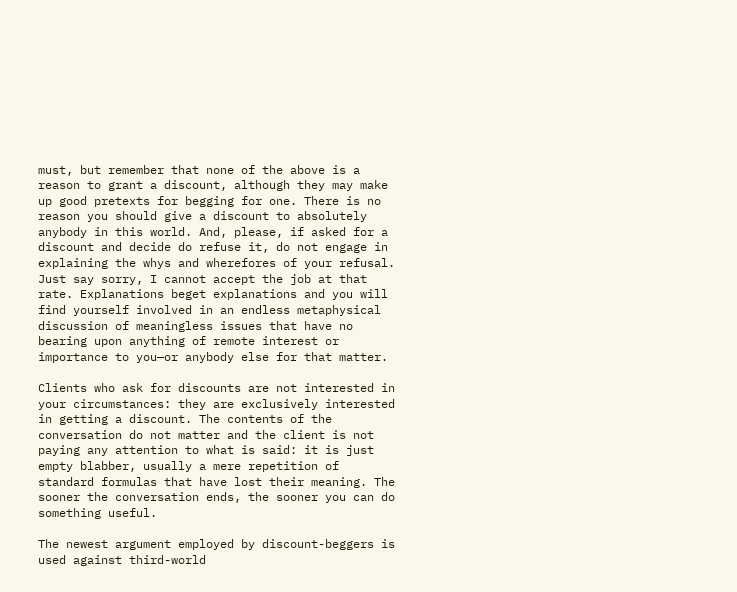must, but remember that none of the above is a reason to grant a discount, although they may make up good pretexts for begging for one. There is no reason you should give a discount to absolutely anybody in this world. And, please, if asked for a discount and decide do refuse it, do not engage in explaining the whys and wherefores of your refusal. Just say sorry, I cannot accept the job at that rate. Explanations beget explanations and you will find yourself involved in an endless metaphysical discussion of meaningless issues that have no bearing upon anything of remote interest or importance to you—or anybody else for that matter.

Clients who ask for discounts are not interested in your circumstances: they are exclusively interested in getting a discount. The contents of the conversation do not matter and the client is not paying any attention to what is said: it is just empty blabber, usually a mere repetition of standard formulas that have lost their meaning. The sooner the conversation ends, the sooner you can do something useful.

The newest argument employed by discount-beggers is used against third-world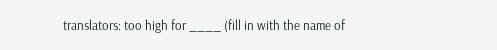translators: too high for ____ (fill in with the name of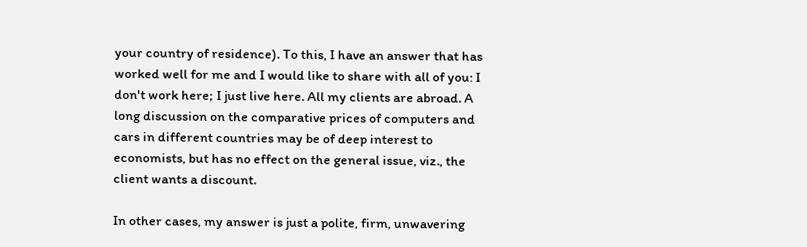your country of residence). To this, I have an answer that has worked well for me and I would like to share with all of you: I don't work here; I just live here. All my clients are abroad. A long discussion on the comparative prices of computers and cars in different countries may be of deep interest to economists, but has no effect on the general issue, viz., the client wants a discount.

In other cases, my answer is just a polite, firm, unwavering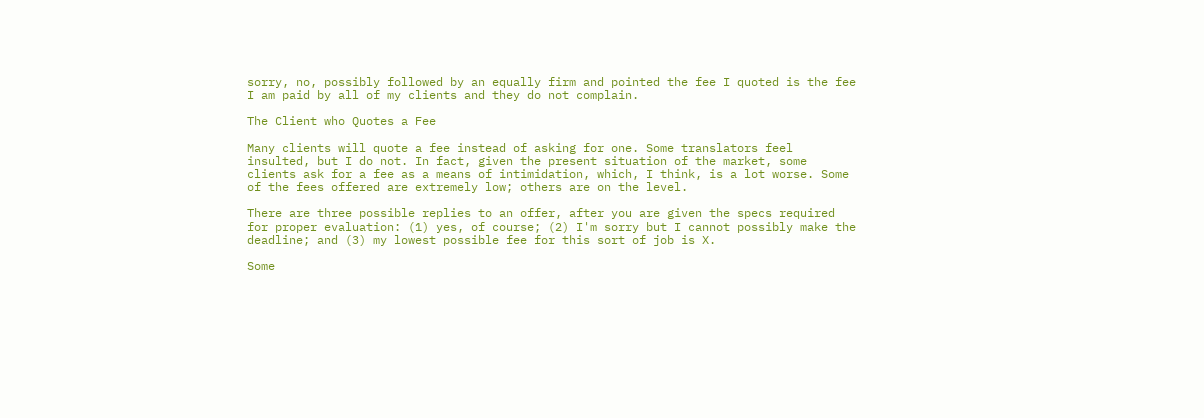sorry, no, possibly followed by an equally firm and pointed the fee I quoted is the fee I am paid by all of my clients and they do not complain.

The Client who Quotes a Fee

Many clients will quote a fee instead of asking for one. Some translators feel insulted, but I do not. In fact, given the present situation of the market, some clients ask for a fee as a means of intimidation, which, I think, is a lot worse. Some of the fees offered are extremely low; others are on the level.

There are three possible replies to an offer, after you are given the specs required for proper evaluation: (1) yes, of course; (2) I'm sorry but I cannot possibly make the deadline; and (3) my lowest possible fee for this sort of job is X.

Some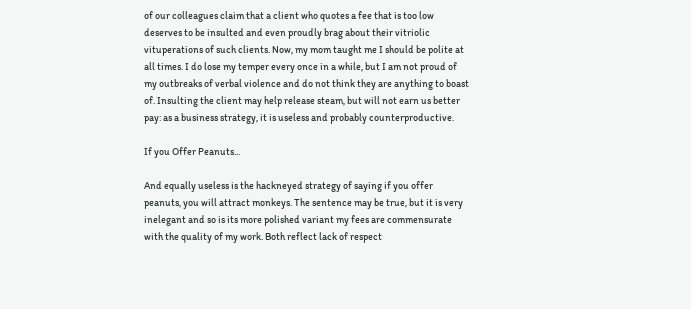of our colleagues claim that a client who quotes a fee that is too low deserves to be insulted and even proudly brag about their vitriolic vituperations of such clients. Now, my mom taught me I should be polite at all times. I do lose my temper every once in a while, but I am not proud of my outbreaks of verbal violence and do not think they are anything to boast of. Insulting the client may help release steam, but will not earn us better pay: as a business strategy, it is useless and probably counterproductive.

If you Offer Peanuts...

And equally useless is the hackneyed strategy of saying if you offer peanuts, you will attract monkeys. The sentence may be true, but it is very inelegant and so is its more polished variant my fees are commensurate with the quality of my work. Both reflect lack of respect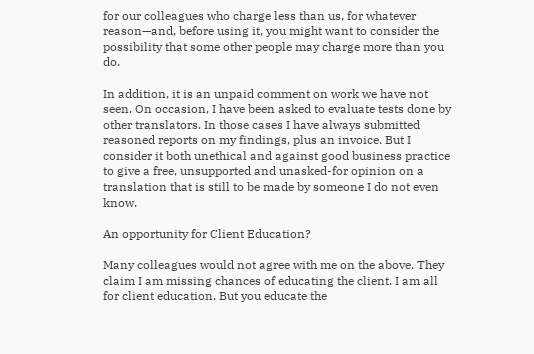for our colleagues who charge less than us, for whatever reason—and, before using it, you might want to consider the possibility that some other people may charge more than you do.

In addition, it is an unpaid comment on work we have not seen. On occasion, I have been asked to evaluate tests done by other translators. In those cases I have always submitted reasoned reports on my findings, plus an invoice. But I consider it both unethical and against good business practice to give a free, unsupported and unasked-for opinion on a translation that is still to be made by someone I do not even know.

An opportunity for Client Education?

Many colleagues would not agree with me on the above. They claim I am missing chances of educating the client. I am all for client education. But you educate the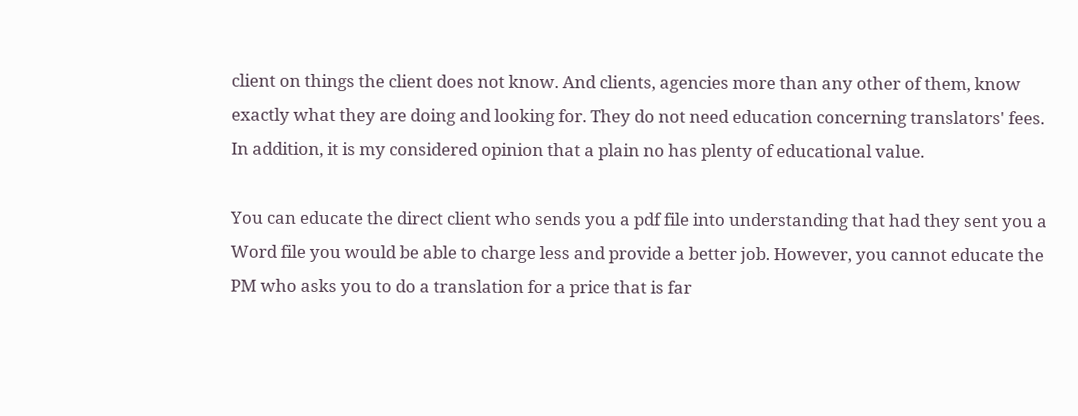client on things the client does not know. And clients, agencies more than any other of them, know exactly what they are doing and looking for. They do not need education concerning translators' fees. In addition, it is my considered opinion that a plain no has plenty of educational value.

You can educate the direct client who sends you a pdf file into understanding that had they sent you a Word file you would be able to charge less and provide a better job. However, you cannot educate the PM who asks you to do a translation for a price that is far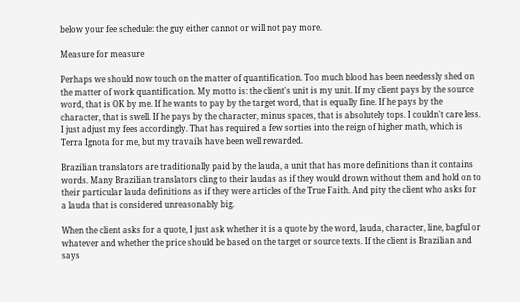below your fee schedule: the guy either cannot or will not pay more.

Measure for measure

Perhaps we should now touch on the matter of quantification. Too much blood has been needessly shed on the matter of work quantification. My motto is: the client's unit is my unit. If my client pays by the source word, that is OK by me. If he wants to pay by the target word, that is equally fine. If he pays by the character, that is swell. If he pays by the character, minus spaces, that is absolutely tops. I couldn't care less. I just adjust my fees accordingly. That has required a few sorties into the reign of higher math, which is Terra Ignota for me, but my travails have been well rewarded.

Brazilian translators are traditionally paid by the lauda, a unit that has more definitions than it contains words. Many Brazilian translators cling to their laudas as if they would drown without them and hold on to their particular lauda definitions as if they were articles of the True Faith. And pity the client who asks for a lauda that is considered unreasonably big.

When the client asks for a quote, I just ask whether it is a quote by the word, lauda, character, line, bagful or whatever and whether the price should be based on the target or source texts. If the client is Brazilian and says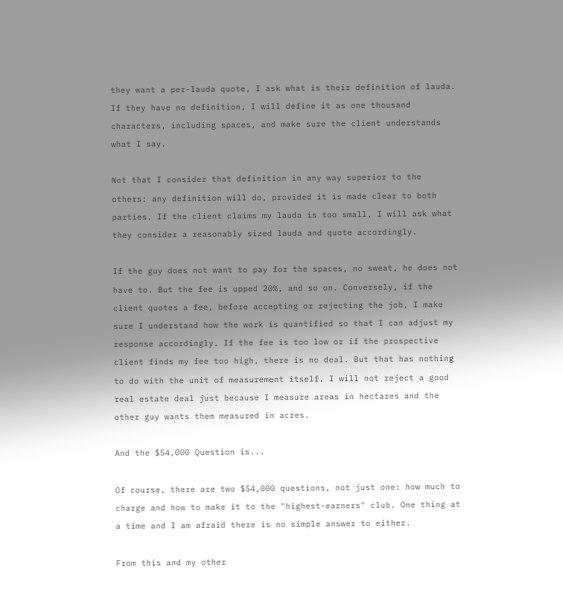they want a per-lauda quote, I ask what is their definition of lauda. If they have no definition, I will define it as one thousand characters, including spaces, and make sure the client understands what I say.

Not that I consider that definition in any way superior to the others: any definition will do, provided it is made clear to both parties. If the client claims my lauda is too small, I will ask what they consider a reasonably sized lauda and quote accordingly.

If the guy does not want to pay for the spaces, no sweat, he does not have to. But the fee is upped 20%, and so on. Conversely, if the client quotes a fee, before accepting or rejecting the job, I make sure I understand how the work is quantified so that I can adjust my response accordingly. If the fee is too low or if the prospective client finds my fee too high, there is no deal. But that has nothing to do with the unit of measurement itself. I will not reject a good real estate deal just because I measure areas in hectares and the other guy wants them measured in acres.

And the $54,000 Question is...

Of course, there are two $54,000 questions, not just one: how much to charge and how to make it to the "highest-earners" club. One thing at a time and I am afraid there is no simple answer to either.

From this and my other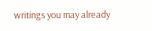writings you may already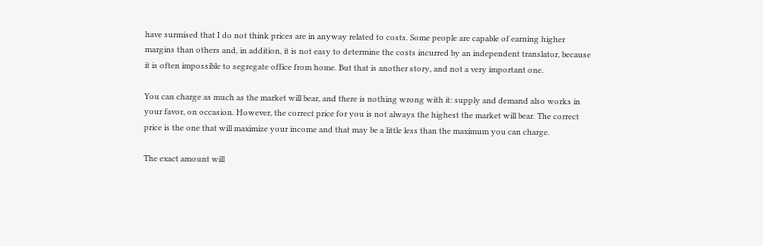have surmised that I do not think prices are in anyway related to costs. Some people are capable of earning higher margins than others and, in addition, it is not easy to determine the costs incurred by an independent translator, because it is often impossible to segregate office from home. But that is another story, and not a very important one.

You can charge as much as the market will bear, and there is nothing wrong with it: supply and demand also works in your favor, on occasion. However, the correct price for you is not always the highest the market will bear. The correct price is the one that will maximize your income and that may be a little less than the maximum you can charge.

The exact amount will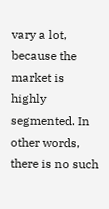vary a lot, because the market is highly segmented. In other words, there is no such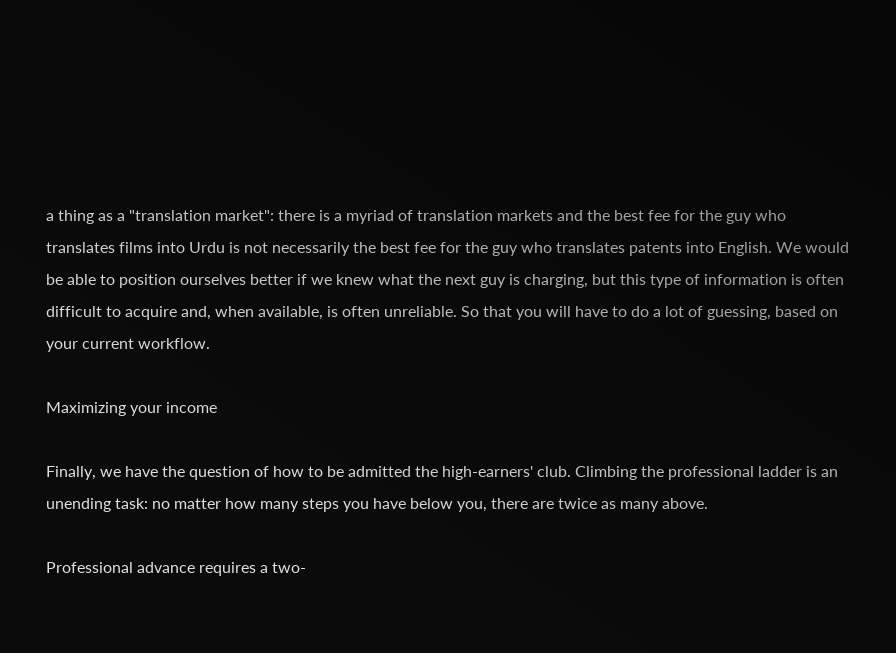a thing as a "translation market": there is a myriad of translation markets and the best fee for the guy who translates films into Urdu is not necessarily the best fee for the guy who translates patents into English. We would be able to position ourselves better if we knew what the next guy is charging, but this type of information is often difficult to acquire and, when available, is often unreliable. So that you will have to do a lot of guessing, based on your current workflow.

Maximizing your income

Finally, we have the question of how to be admitted the high-earners' club. Climbing the professional ladder is an unending task: no matter how many steps you have below you, there are twice as many above.

Professional advance requires a two-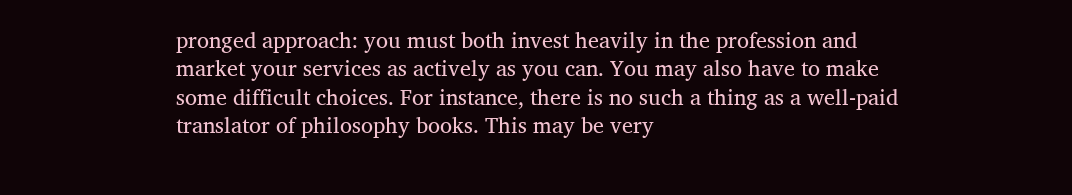pronged approach: you must both invest heavily in the profession and market your services as actively as you can. You may also have to make some difficult choices. For instance, there is no such a thing as a well-paid translator of philosophy books. This may be very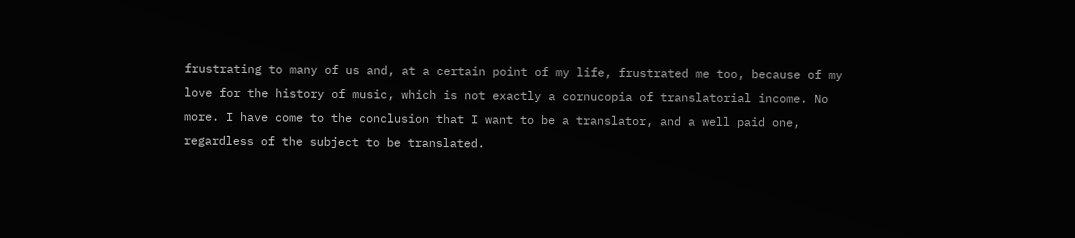frustrating to many of us and, at a certain point of my life, frustrated me too, because of my love for the history of music, which is not exactly a cornucopia of translatorial income. No more. I have come to the conclusion that I want to be a translator, and a well paid one, regardless of the subject to be translated.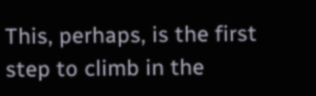This, perhaps, is the first step to climb in the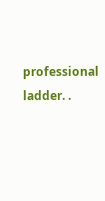professional ladder. .